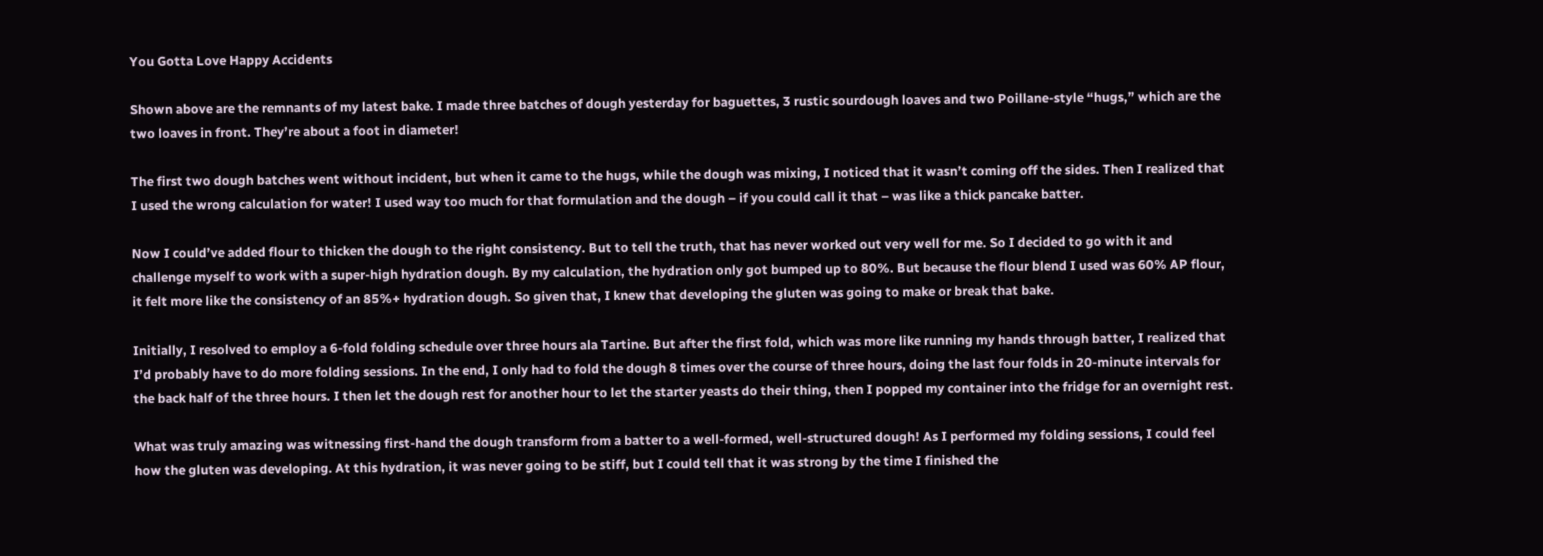You Gotta Love Happy Accidents

Shown above are the remnants of my latest bake. I made three batches of dough yesterday for baguettes, 3 rustic sourdough loaves and two Poillane-style “hugs,” which are the two loaves in front. They’re about a foot in diameter!

The first two dough batches went without incident, but when it came to the hugs, while the dough was mixing, I noticed that it wasn’t coming off the sides. Then I realized that I used the wrong calculation for water! I used way too much for that formulation and the dough – if you could call it that – was like a thick pancake batter.

Now I could’ve added flour to thicken the dough to the right consistency. But to tell the truth, that has never worked out very well for me. So I decided to go with it and challenge myself to work with a super-high hydration dough. By my calculation, the hydration only got bumped up to 80%. But because the flour blend I used was 60% AP flour, it felt more like the consistency of an 85%+ hydration dough. So given that, I knew that developing the gluten was going to make or break that bake.

Initially, I resolved to employ a 6-fold folding schedule over three hours ala Tartine. But after the first fold, which was more like running my hands through batter, I realized that I’d probably have to do more folding sessions. In the end, I only had to fold the dough 8 times over the course of three hours, doing the last four folds in 20-minute intervals for the back half of the three hours. I then let the dough rest for another hour to let the starter yeasts do their thing, then I popped my container into the fridge for an overnight rest.

What was truly amazing was witnessing first-hand the dough transform from a batter to a well-formed, well-structured dough! As I performed my folding sessions, I could feel how the gluten was developing. At this hydration, it was never going to be stiff, but I could tell that it was strong by the time I finished the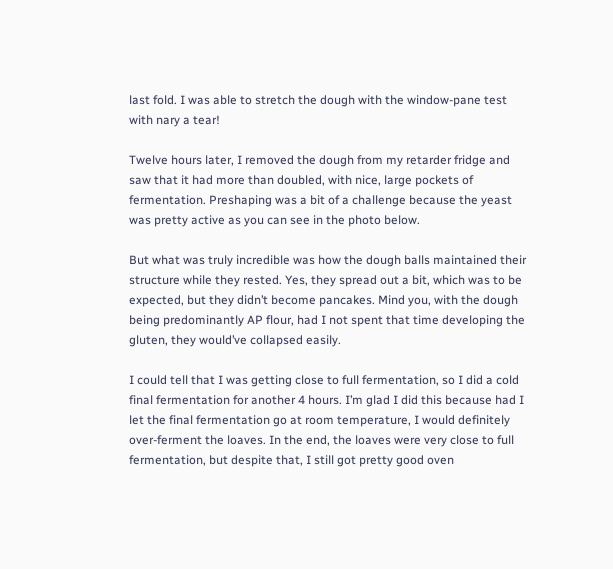last fold. I was able to stretch the dough with the window-pane test with nary a tear!

Twelve hours later, I removed the dough from my retarder fridge and saw that it had more than doubled, with nice, large pockets of fermentation. Preshaping was a bit of a challenge because the yeast was pretty active as you can see in the photo below.

But what was truly incredible was how the dough balls maintained their structure while they rested. Yes, they spread out a bit, which was to be expected, but they didn’t become pancakes. Mind you, with the dough being predominantly AP flour, had I not spent that time developing the gluten, they would’ve collapsed easily.

I could tell that I was getting close to full fermentation, so I did a cold final fermentation for another 4 hours. I’m glad I did this because had I let the final fermentation go at room temperature, I would definitely over-ferment the loaves. In the end, the loaves were very close to full fermentation, but despite that, I still got pretty good oven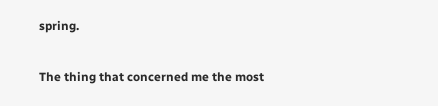spring.

The thing that concerned me the most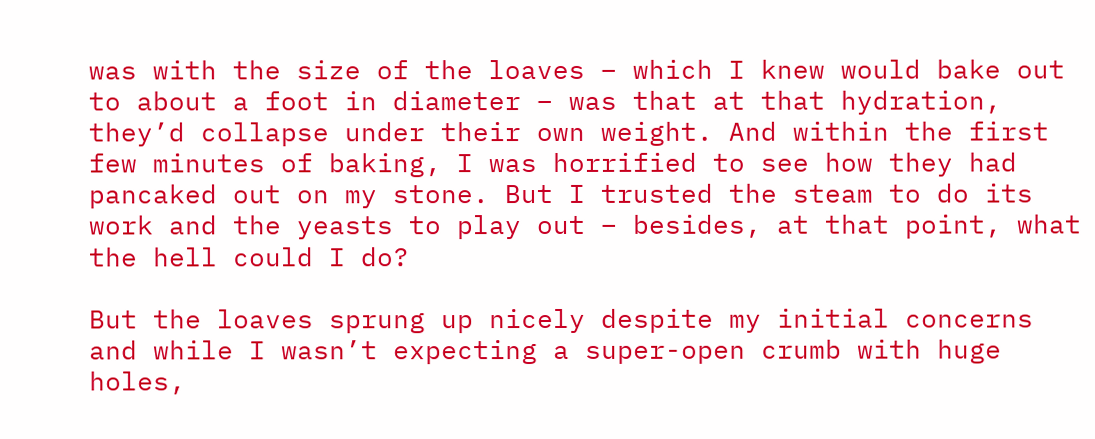was with the size of the loaves – which I knew would bake out to about a foot in diameter – was that at that hydration, they’d collapse under their own weight. And within the first few minutes of baking, I was horrified to see how they had pancaked out on my stone. But I trusted the steam to do its work and the yeasts to play out – besides, at that point, what the hell could I do?

But the loaves sprung up nicely despite my initial concerns and while I wasn’t expecting a super-open crumb with huge holes,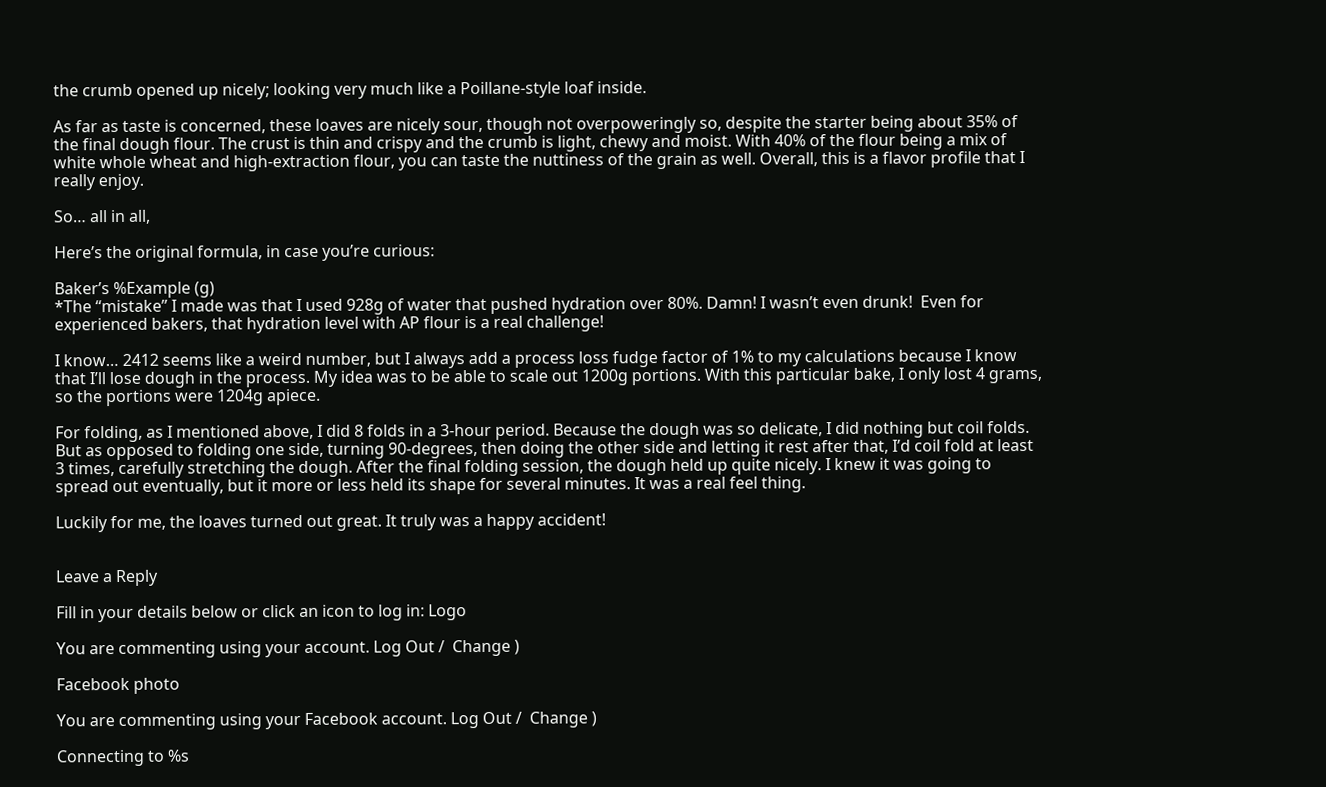the crumb opened up nicely; looking very much like a Poillane-style loaf inside.

As far as taste is concerned, these loaves are nicely sour, though not overpoweringly so, despite the starter being about 35% of the final dough flour. The crust is thin and crispy and the crumb is light, chewy and moist. With 40% of the flour being a mix of white whole wheat and high-extraction flour, you can taste the nuttiness of the grain as well. Overall, this is a flavor profile that I really enjoy.

So… all in all,

Here’s the original formula, in case you’re curious:

Baker’s %Example (g)
*The “mistake” I made was that I used 928g of water that pushed hydration over 80%. Damn! I wasn’t even drunk!  Even for experienced bakers, that hydration level with AP flour is a real challenge!

I know… 2412 seems like a weird number, but I always add a process loss fudge factor of 1% to my calculations because I know that I’ll lose dough in the process. My idea was to be able to scale out 1200g portions. With this particular bake, I only lost 4 grams, so the portions were 1204g apiece.

For folding, as I mentioned above, I did 8 folds in a 3-hour period. Because the dough was so delicate, I did nothing but coil folds. But as opposed to folding one side, turning 90-degrees, then doing the other side and letting it rest after that, I’d coil fold at least 3 times, carefully stretching the dough. After the final folding session, the dough held up quite nicely. I knew it was going to spread out eventually, but it more or less held its shape for several minutes. It was a real feel thing.

Luckily for me, the loaves turned out great. It truly was a happy accident!


Leave a Reply

Fill in your details below or click an icon to log in: Logo

You are commenting using your account. Log Out /  Change )

Facebook photo

You are commenting using your Facebook account. Log Out /  Change )

Connecting to %s